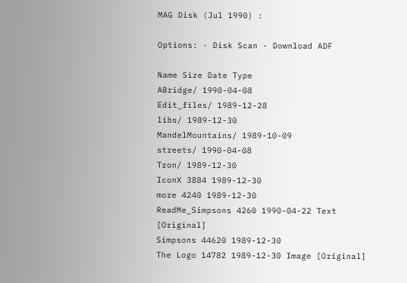MAG Disk (Jul 1990) :

Options: · Disk Scan · Download ADF

Name Size Date Type
ABridge/ 1990-04-08
Edit_files/ 1989-12-28
libs/ 1989-12-30
MandelMountains/ 1989-10-09
streets/ 1990-04-08
Tron/ 1989-12-30
IconX 3884 1989-12-30
more 4240 1989-12-30
ReadMe_Simpsons 4260 1990-04-22 Text [Original]
Simpsons 44620 1989-12-30
The Logo 14782 1989-12-30 Image [Original]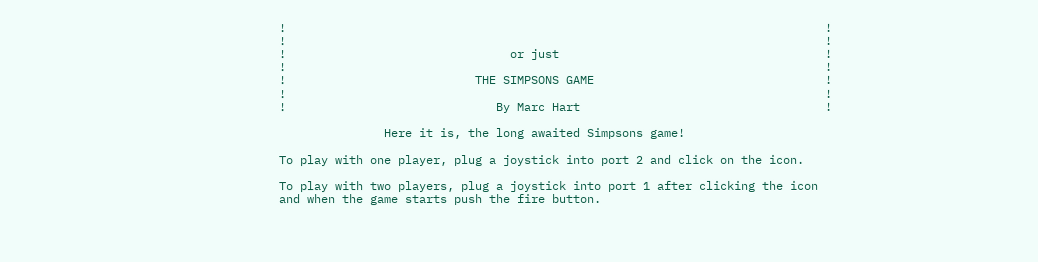!                                                                             !
!                                                                             !
!                                or just                                      !
!                                                                             !
!                           THE SIMPSONS GAME                                 !
!                                                                             !
!                              By Marc Hart                                   !

               Here it is, the long awaited Simpsons game!

To play with one player, plug a joystick into port 2 and click on the icon.

To play with two players, plug a joystick into port 1 after clicking the icon
and when the game starts push the fire button.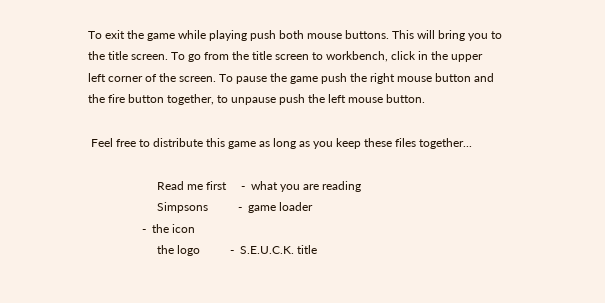To exit the game while playing push both mouse buttons. This will bring you to
the title screen. To go from the title screen to workbench, click in the upper
left corner of the screen. To pause the game push the right mouse button and
the fire button together, to unpause push the left mouse button.

 Feel free to distribute this game as long as you keep these files together...

                       Read me first     -  what you are reading
                       Simpsons          -  game loader
                  -  the icon
                       the logo          -  S.E.U.C.K. title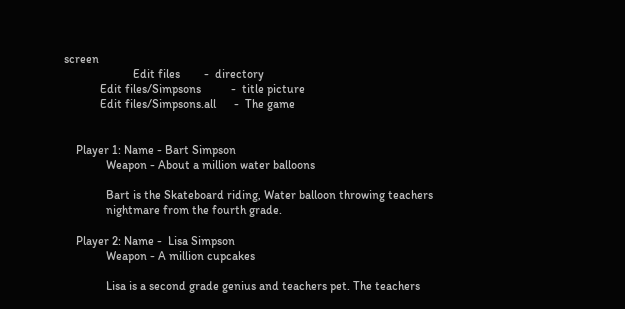screen
                       Edit files        -  directory
            Edit files/Simpsons          -  title picture
            Edit files/Simpsons.all      -  The game


    Player 1: Name - Bart Simpson
              Weapon - About a million water balloons

              Bart is the Skateboard riding, Water balloon throwing teachers
              nightmare from the fourth grade.

    Player 2: Name -  Lisa Simpson
              Weapon - A million cupcakes

              Lisa is a second grade genius and teachers pet. The teachers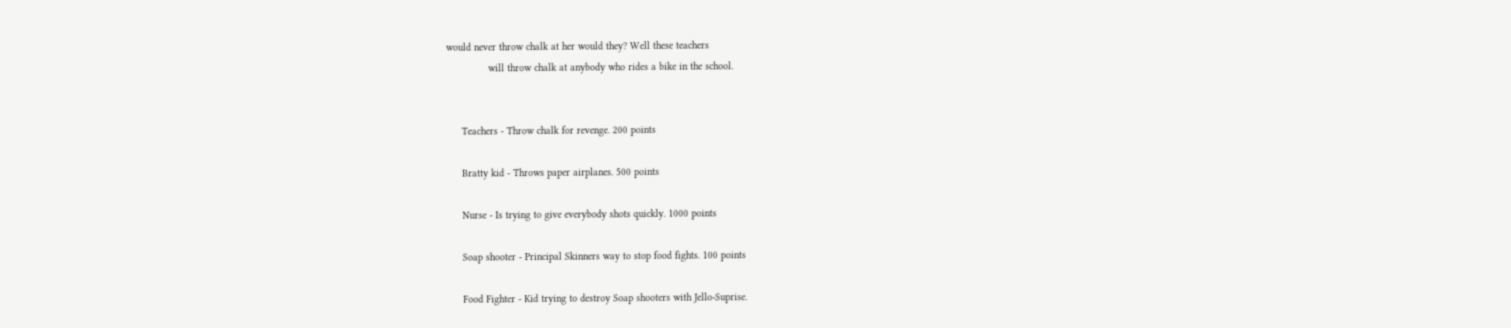would never throw chalk at her would they? Well these teachers
              will throw chalk at anybody who rides a bike in the school.


     Teachers - Throw chalk for revenge. 200 points

     Bratty kid - Throws paper airplanes. 500 points

     Nurse - Is trying to give everybody shots quickly. 1000 points

     Soap shooter - Principal Skinners way to stop food fights. 100 points

     Food Fighter - Kid trying to destroy Soap shooters with Jello-Suprise.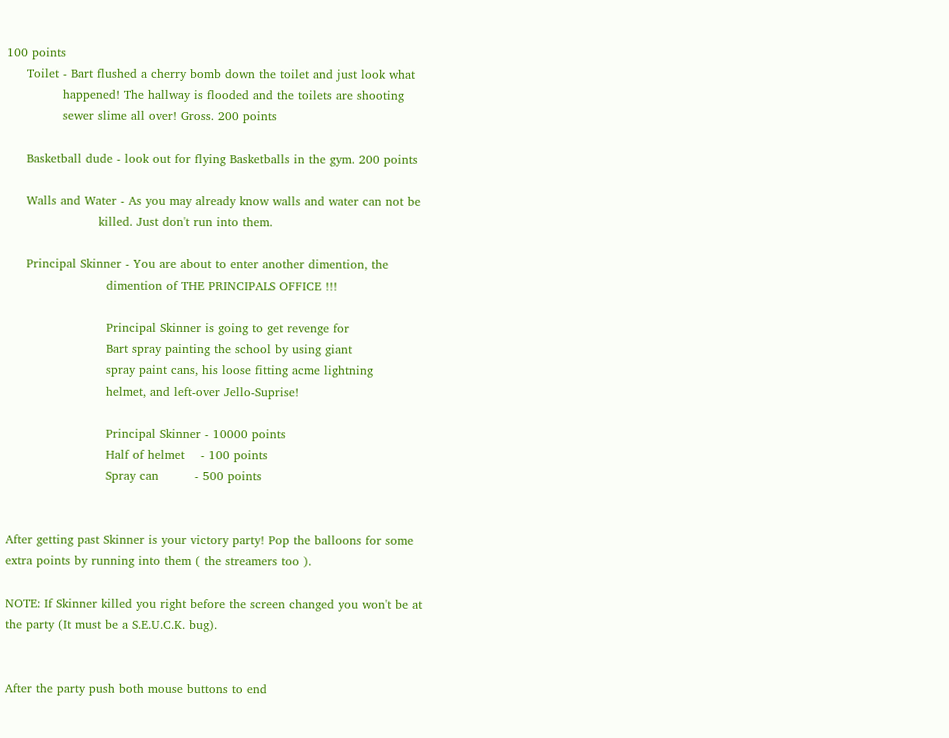100 points
     Toilet - Bart flushed a cherry bomb down the toilet and just look what
              happened! The hallway is flooded and the toilets are shooting
              sewer slime all over! Gross. 200 points

     Basketball dude - look out for flying Basketballs in the gym. 200 points

     Walls and Water - As you may already know walls and water can not be
                       killed. Just don't run into them.

     Principal Skinner - You are about to enter another dimention, the
                         dimention of THE PRINCIPALS OFFICE !!!

                         Principal Skinner is going to get revenge for
                         Bart spray painting the school by using giant
                         spray paint cans, his loose fitting acme lightning
                         helmet, and left-over Jello-Suprise!

                         Principal Skinner - 10000 points
                         Half of helmet    - 100 points
                         Spray can         - 500 points


After getting past Skinner is your victory party! Pop the balloons for some
extra points by running into them ( the streamers too ).

NOTE: If Skinner killed you right before the screen changed you won't be at
the party (It must be a S.E.U.C.K. bug).


After the party push both mouse buttons to end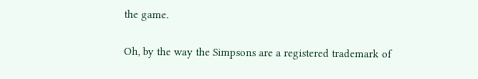the game.

Oh, by the way the Simpsons are a registered trademark of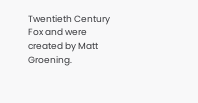Twentieth Century
Fox and were created by Matt Groening.